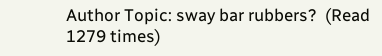Author Topic: sway bar rubbers?  (Read 1279 times)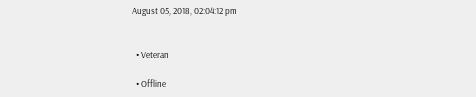August 05, 2018, 02:04:12 pm


  • Veteran

  • Offline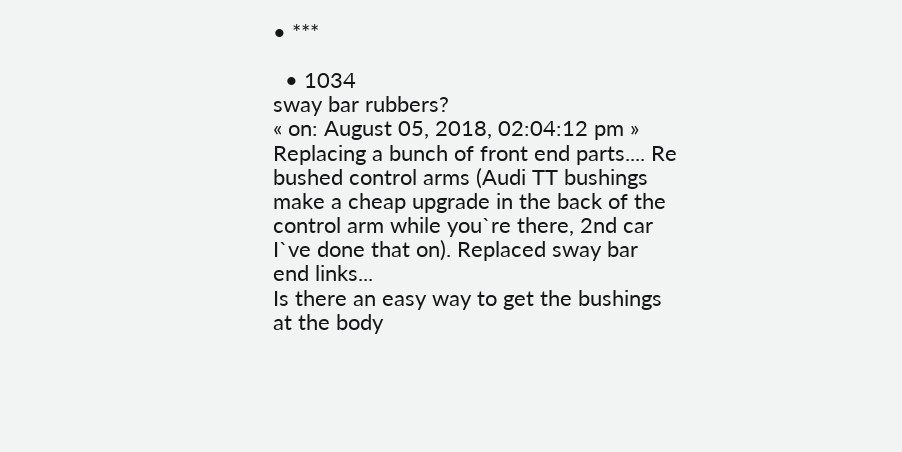• ***

  • 1034
sway bar rubbers?
« on: August 05, 2018, 02:04:12 pm »
Replacing a bunch of front end parts.... Re bushed control arms (Audi TT bushings make a cheap upgrade in the back of the control arm while you`re there, 2nd car I`ve done that on). Replaced sway bar end links...
Is there an easy way to get the bushings at the body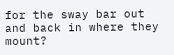for the sway bar out and back in where they mount?